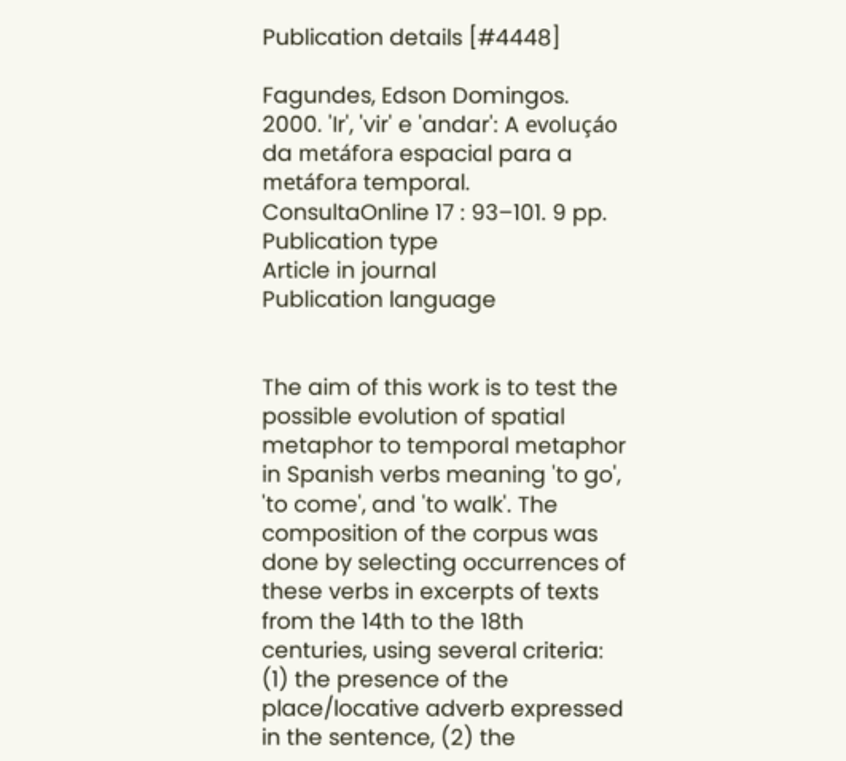Publication details [#4448]

Fagundes, Edson Domingos. 2000. 'Ir', 'vir' e 'andar': A evoluçáo da metáfora espacial para a metáfora temporal. ConsultaOnline 17 : 93–101. 9 pp.
Publication type
Article in journal
Publication language


The aim of this work is to test the possible evolution of spatial metaphor to temporal metaphor in Spanish verbs meaning 'to go', 'to come', and 'to walk'. The composition of the corpus was done by selecting occurrences of these verbs in excerpts of texts from the 14th to the 18th centuries, using several criteria: (1) the presence of the place/locative adverb expressed in the sentence, (2) the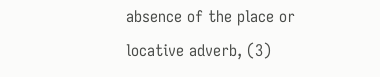absence of the place or locative adverb, (3)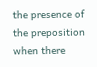the presence of the preposition when there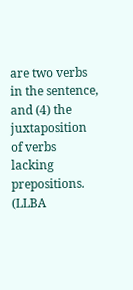are two verbs in the sentence, and (4) the juxtaposition of verbs lacking prepositions. (LLBA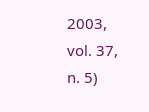2003, vol. 37, n. 5)